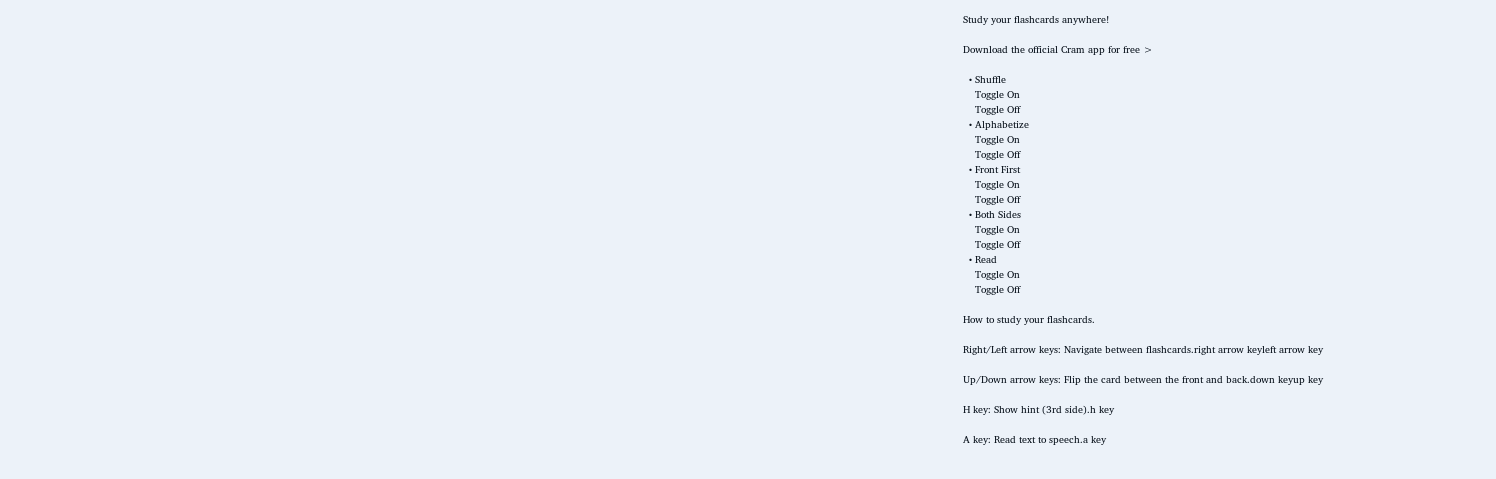Study your flashcards anywhere!

Download the official Cram app for free >

  • Shuffle
    Toggle On
    Toggle Off
  • Alphabetize
    Toggle On
    Toggle Off
  • Front First
    Toggle On
    Toggle Off
  • Both Sides
    Toggle On
    Toggle Off
  • Read
    Toggle On
    Toggle Off

How to study your flashcards.

Right/Left arrow keys: Navigate between flashcards.right arrow keyleft arrow key

Up/Down arrow keys: Flip the card between the front and back.down keyup key

H key: Show hint (3rd side).h key

A key: Read text to speech.a key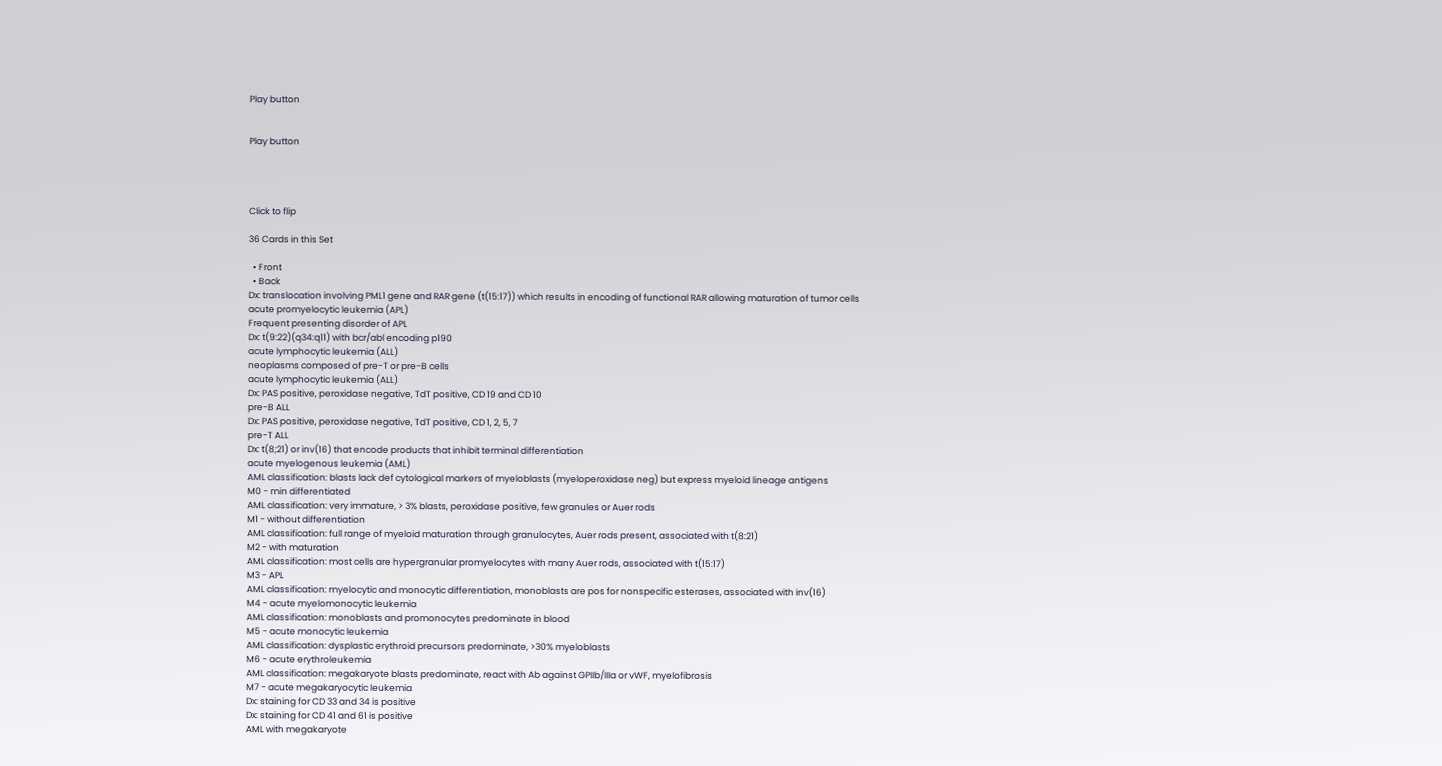Play button


Play button




Click to flip

36 Cards in this Set

  • Front
  • Back
Dx: translocation involving PML1 gene and RAR gene (t(15:17)) which results in encoding of functional RAR allowing maturation of tumor cells
acute promyelocytic leukemia (APL)
Frequent presenting disorder of APL
Dx: t(9:22)(q34:q11) with bcr/abl encoding p190
acute lymphocytic leukemia (ALL)
neoplasms composed of pre-T or pre-B cells
acute lymphocytic leukemia (ALL)
Dx: PAS positive, peroxidase negative, TdT positive, CD 19 and CD 10
pre-B ALL
Dx: PAS positive, peroxidase negative, TdT positive, CD 1, 2, 5, 7
pre-T ALL
Dx: t(8;21) or inv(16) that encode products that inhibit terminal differentiation
acute myelogenous leukemia (AML)
AML classification: blasts lack def cytological markers of myeloblasts (myeloperoxidase neg) but express myeloid lineage antigens
M0 - min differentiated
AML classification: very immature, > 3% blasts, peroxidase positive, few granules or Auer rods
M1 - without differentiation
AML classification: full range of myeloid maturation through granulocytes, Auer rods present, associated with t(8:21)
M2 - with maturation
AML classification: most cells are hypergranular promyelocytes with many Auer rods, associated with t(15:17)
M3 - APL
AML classification: myelocytic and monocytic differentiation, monoblasts are pos for nonspecific esterases, associated with inv(16)
M4 - acute myelomonocytic leukemia
AML classification: monoblasts and promonocytes predominate in blood
M5 - acute monocytic leukemia
AML classification: dysplastic erythroid precursors predominate, >30% myeloblasts
M6 - acute erythroleukemia
AML classification: megakaryote blasts predominate, react with Ab against GPIIb/IIIa or vWF, myelofibrosis
M7 - acute megakaryocytic leukemia
Dx: staining for CD 33 and 34 is positive
Dx: staining for CD 41 and 61 is positive
AML with megakaryote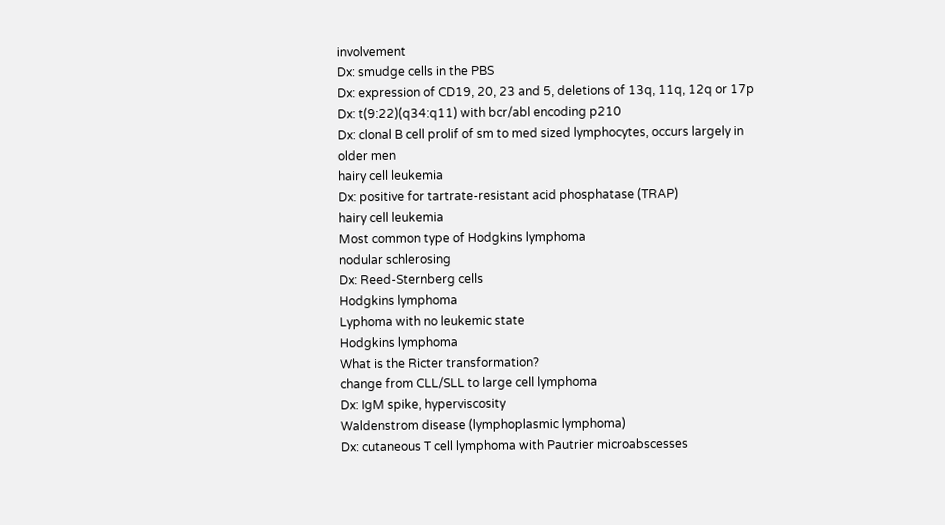involvement
Dx: smudge cells in the PBS
Dx: expression of CD19, 20, 23 and 5, deletions of 13q, 11q, 12q or 17p
Dx: t(9:22)(q34:q11) with bcr/abl encoding p210
Dx: clonal B cell prolif of sm to med sized lymphocytes, occurs largely in older men
hairy cell leukemia
Dx: positive for tartrate-resistant acid phosphatase (TRAP)
hairy cell leukemia
Most common type of Hodgkins lymphoma
nodular schlerosing
Dx: Reed-Sternberg cells
Hodgkins lymphoma
Lyphoma with no leukemic state
Hodgkins lymphoma
What is the Ricter transformation?
change from CLL/SLL to large cell lymphoma
Dx: IgM spike, hyperviscosity
Waldenstrom disease (lymphoplasmic lymphoma)
Dx: cutaneous T cell lymphoma with Pautrier microabscesses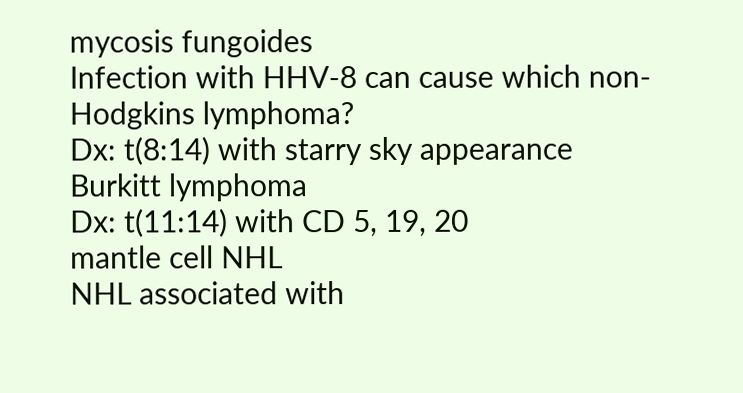mycosis fungoides
Infection with HHV-8 can cause which non-Hodgkins lymphoma?
Dx: t(8:14) with starry sky appearance
Burkitt lymphoma
Dx: t(11:14) with CD 5, 19, 20
mantle cell NHL
NHL associated with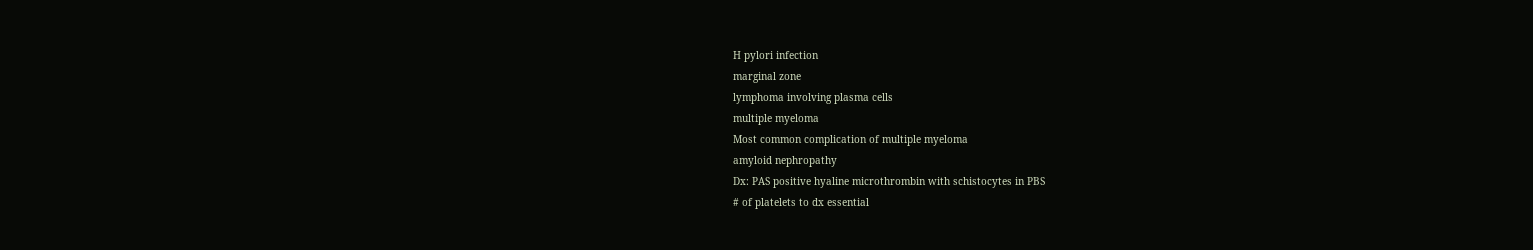H pylori infection
marginal zone
lymphoma involving plasma cells
multiple myeloma
Most common complication of multiple myeloma
amyloid nephropathy
Dx: PAS positive hyaline microthrombin with schistocytes in PBS
# of platelets to dx essential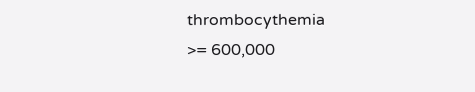thrombocythemia
>= 600,000